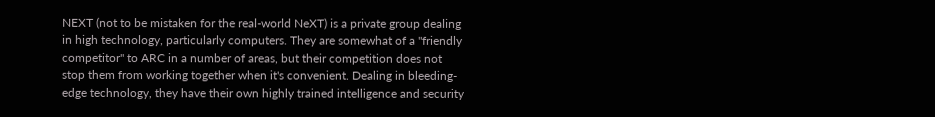NEXT (not to be mistaken for the real-world NeXT) is a private group dealing in high technology, particularly computers. They are somewhat of a "friendly competitor" to ARC in a number of areas, but their competition does not stop them from working together when it's convenient. Dealing in bleeding-edge technology, they have their own highly trained intelligence and security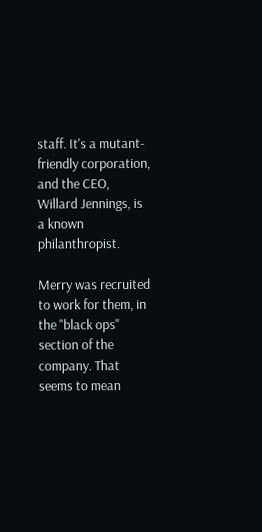staff. It's a mutant-friendly corporation, and the CEO, Willard Jennings, is a known philanthropist.

Merry was recruited to work for them, in the "black ops" section of the company. That seems to mean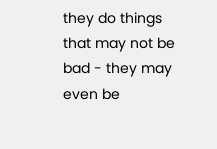they do things that may not be bad - they may even be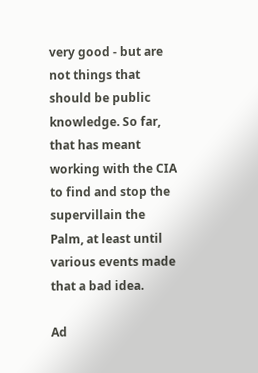very good - but are not things that should be public knowledge. So far, that has meant working with the CIA to find and stop the supervillain the Palm, at least until various events made that a bad idea.

Ad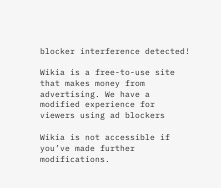blocker interference detected!

Wikia is a free-to-use site that makes money from advertising. We have a modified experience for viewers using ad blockers

Wikia is not accessible if you’ve made further modifications.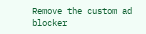Remove the custom ad blocker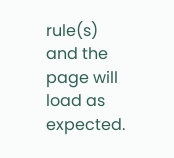rule(s) and the page will load as expected.